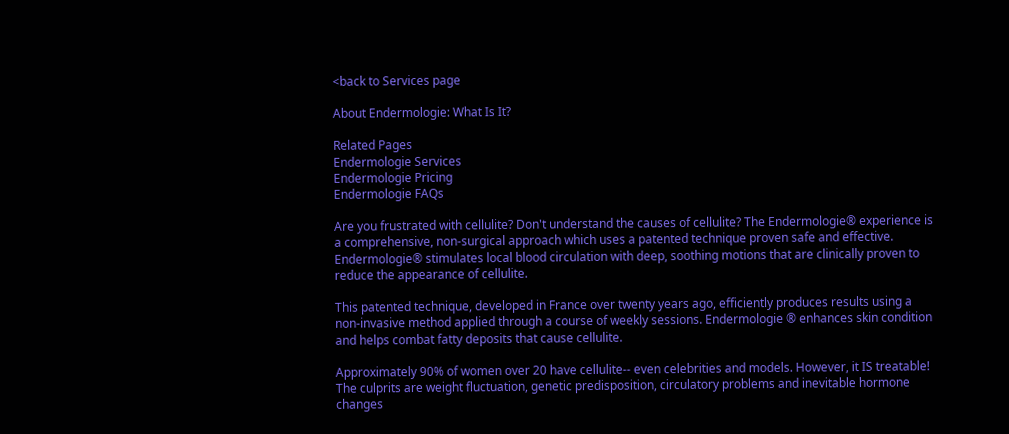<back to Services page

About Endermologie: What Is It?

Related Pages
Endermologie Services
Endermologie Pricing
Endermologie FAQs

Are you frustrated with cellulite? Don't understand the causes of cellulite? The Endermologie® experience is a comprehensive, non-surgical approach which uses a patented technique proven safe and effective. Endermologie® stimulates local blood circulation with deep, soothing motions that are clinically proven to reduce the appearance of cellulite.

This patented technique, developed in France over twenty years ago, efficiently produces results using a non-invasive method applied through a course of weekly sessions. Endermologie ® enhances skin condition and helps combat fatty deposits that cause cellulite.

Approximately 90% of women over 20 have cellulite-- even celebrities and models. However, it IS treatable! The culprits are weight fluctuation, genetic predisposition, circulatory problems and inevitable hormone changes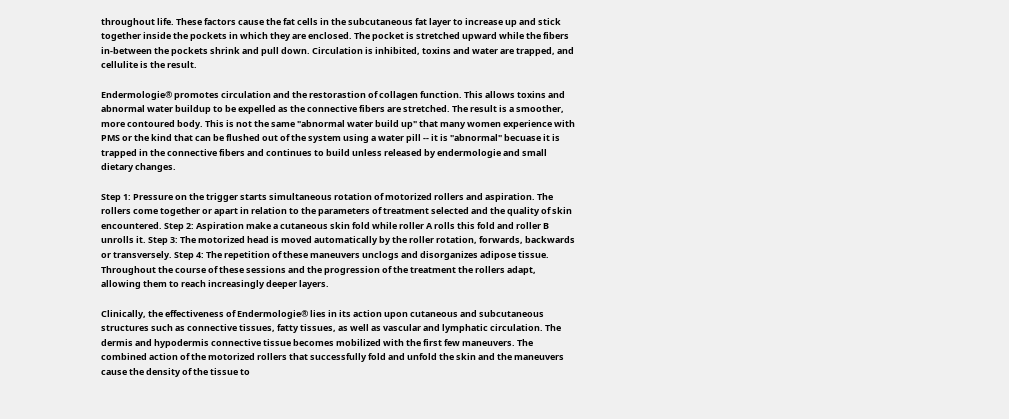throughout life. These factors cause the fat cells in the subcutaneous fat layer to increase up and stick together inside the pockets in which they are enclosed. The pocket is stretched upward while the fibers in-between the pockets shrink and pull down. Circulation is inhibited, toxins and water are trapped, and cellulite is the result.

Endermologie® promotes circulation and the restorastion of collagen function. This allows toxins and abnormal water buildup to be expelled as the connective fibers are stretched. The result is a smoother, more contoured body. This is not the same "abnormal water build up" that many women experience with PMS or the kind that can be flushed out of the system using a water pill -- it is "abnormal" becuase it is trapped in the connective fibers and continues to build unless released by endermologie and small dietary changes.

Step 1: Pressure on the trigger starts simultaneous rotation of motorized rollers and aspiration. The rollers come together or apart in relation to the parameters of treatment selected and the quality of skin encountered. Step 2: Aspiration make a cutaneous skin fold while roller A rolls this fold and roller B unrolls it. Step 3: The motorized head is moved automatically by the roller rotation, forwards, backwards or transversely. Step 4: The repetition of these maneuvers unclogs and disorganizes adipose tissue. Throughout the course of these sessions and the progression of the treatment the rollers adapt, allowing them to reach increasingly deeper layers.

Clinically, the effectiveness of Endermologie® lies in its action upon cutaneous and subcutaneous structures such as connective tissues, fatty tissues, as well as vascular and lymphatic circulation. The dermis and hypodermis connective tissue becomes mobilized with the first few maneuvers. The combined action of the motorized rollers that successfully fold and unfold the skin and the maneuvers cause the density of the tissue to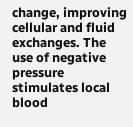change, improving cellular and fluid exchanges. The use of negative pressure stimulates local blood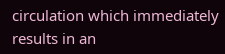circulation which immediately results in an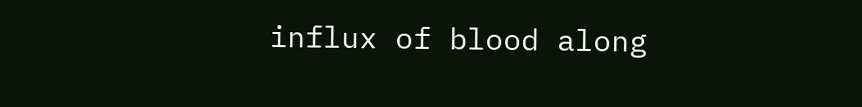influx of blood along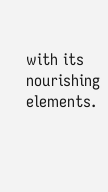with its nourishing elements.